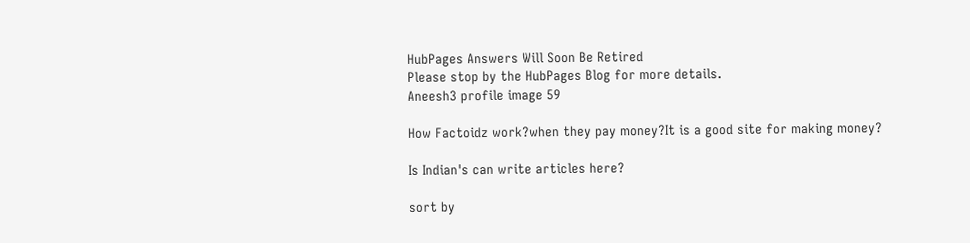HubPages Answers Will Soon Be Retired
Please stop by the HubPages Blog for more details.
Aneesh3 profile image 59

How Factoidz work?when they pay money?It is a good site for making money?

Is Indian's can write articles here?

sort by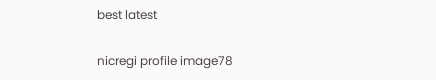best latest

nicregi profile image78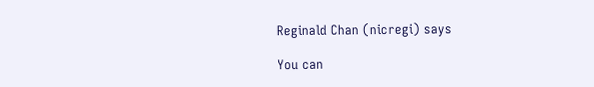Reginald Chan (nicregi) says

You can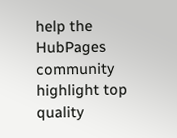help the HubPages community highlight top quality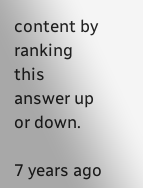content by ranking this answer up or down.

7 years ago